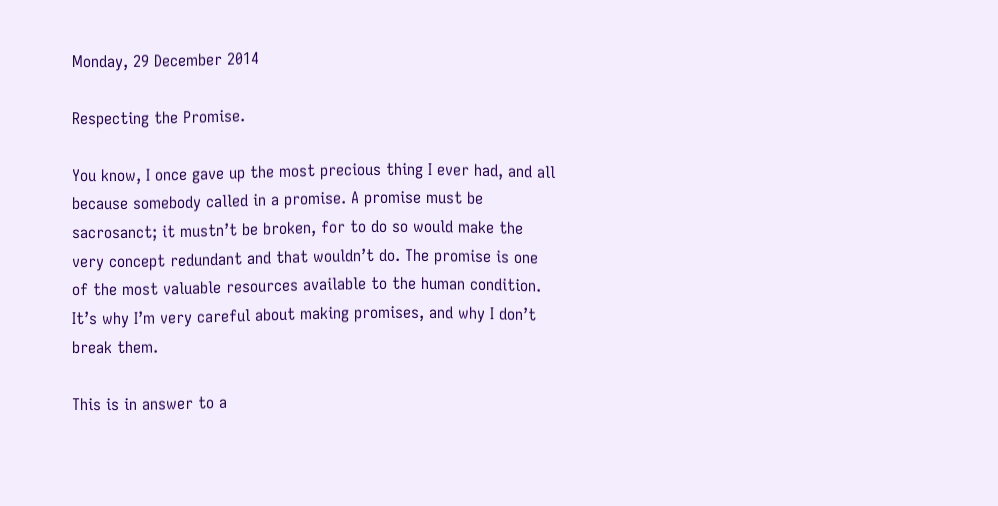Monday, 29 December 2014

Respecting the Promise.

You know, I once gave up the most precious thing I ever had, and all because somebody called in a promise. A promise must be sacrosanct; it mustn’t be broken, for to do so would make the very concept redundant and that wouldn’t do. The promise is one of the most valuable resources available to the human condition. It’s why I’m very careful about making promises, and why I don’t break them.

This is in answer to a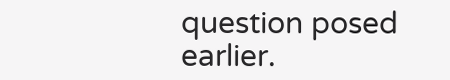question posed earlier.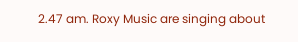2.47 am. Roxy Music are singing about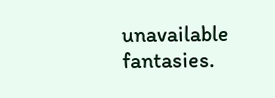unavailable fantasies.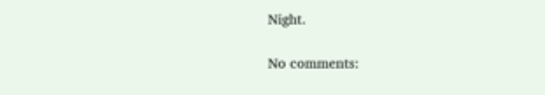Night.

No comments: